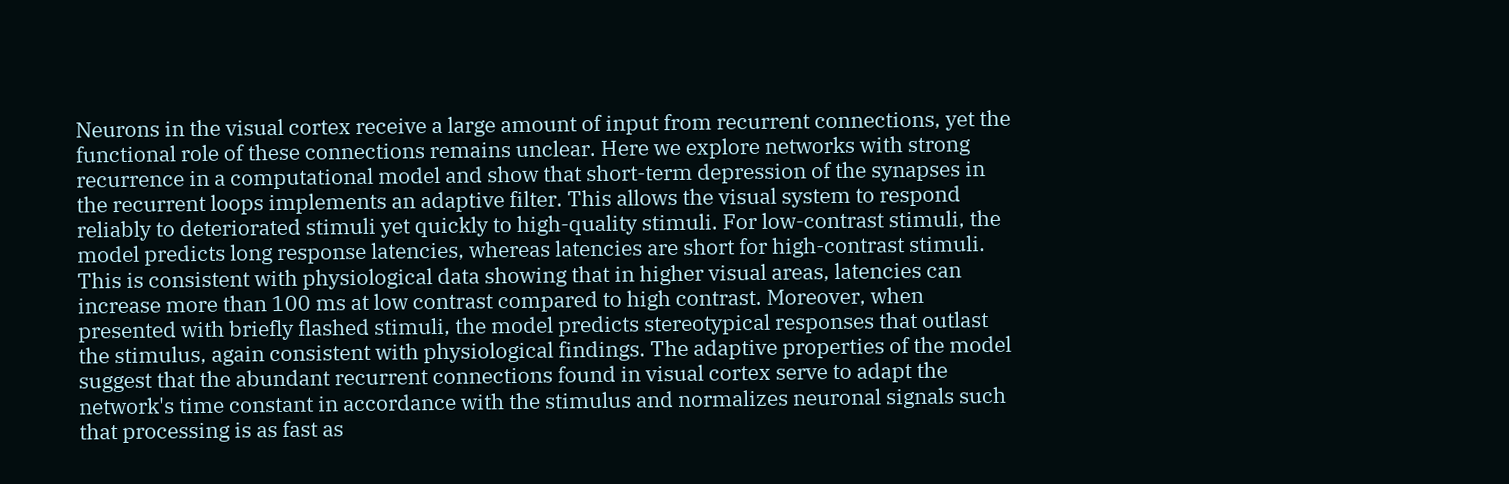Neurons in the visual cortex receive a large amount of input from recurrent connections, yet the functional role of these connections remains unclear. Here we explore networks with strong recurrence in a computational model and show that short-term depression of the synapses in the recurrent loops implements an adaptive filter. This allows the visual system to respond reliably to deteriorated stimuli yet quickly to high-quality stimuli. For low-contrast stimuli, the model predicts long response latencies, whereas latencies are short for high-contrast stimuli. This is consistent with physiological data showing that in higher visual areas, latencies can increase more than 100 ms at low contrast compared to high contrast. Moreover, when presented with briefly flashed stimuli, the model predicts stereotypical responses that outlast the stimulus, again consistent with physiological findings. The adaptive properties of the model suggest that the abundant recurrent connections found in visual cortex serve to adapt the network's time constant in accordance with the stimulus and normalizes neuronal signals such that processing is as fast as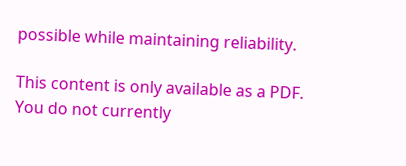possible while maintaining reliability.

This content is only available as a PDF.
You do not currently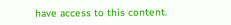have access to this content.